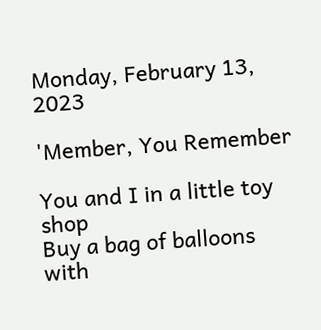Monday, February 13, 2023

'Member, You Remember

You and I in a little toy shop
Buy a bag of balloons with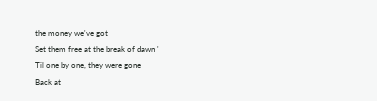the money we've got
Set them free at the break of dawn '
Til one by one, they were gone
Back at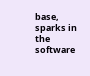base, sparks in the software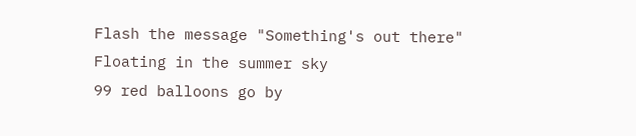Flash the message "Something's out there"
Floating in the summer sky
99 red balloons go by